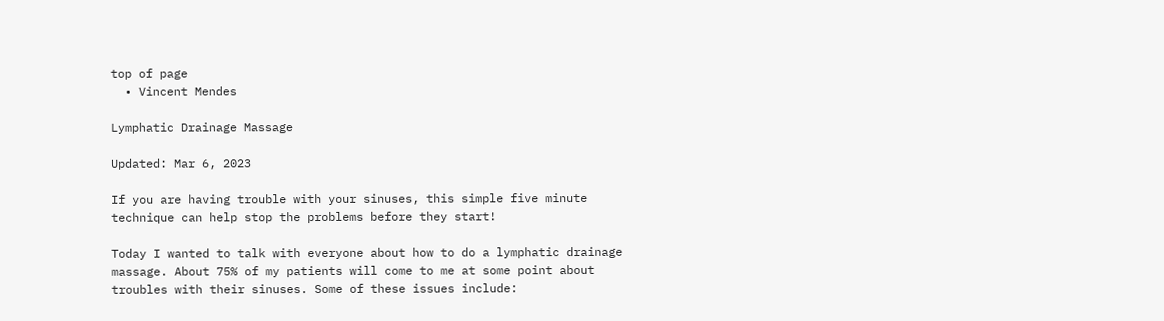top of page
  • Vincent Mendes

Lymphatic Drainage Massage

Updated: Mar 6, 2023

If you are having trouble with your sinuses, this simple five minute technique can help stop the problems before they start!

Today I wanted to talk with everyone about how to do a lymphatic drainage massage. About 75% of my patients will come to me at some point about troubles with their sinuses. Some of these issues include: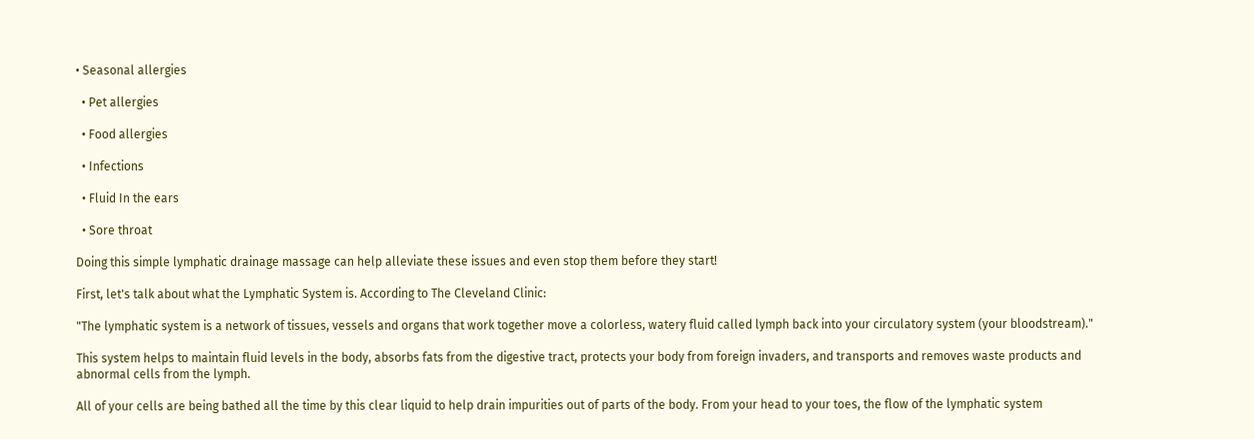• Seasonal allergies

  • Pet allergies

  • Food allergies

  • Infections

  • Fluid In the ears

  • Sore throat

Doing this simple lymphatic drainage massage can help alleviate these issues and even stop them before they start!

First, let's talk about what the Lymphatic System is. According to The Cleveland Clinic:

"The lymphatic system is a network of tissues, vessels and organs that work together move a colorless, watery fluid called lymph back into your circulatory system (your bloodstream)."

This system helps to maintain fluid levels in the body, absorbs fats from the digestive tract, protects your body from foreign invaders, and transports and removes waste products and abnormal cells from the lymph.

All of your cells are being bathed all the time by this clear liquid to help drain impurities out of parts of the body. From your head to your toes, the flow of the lymphatic system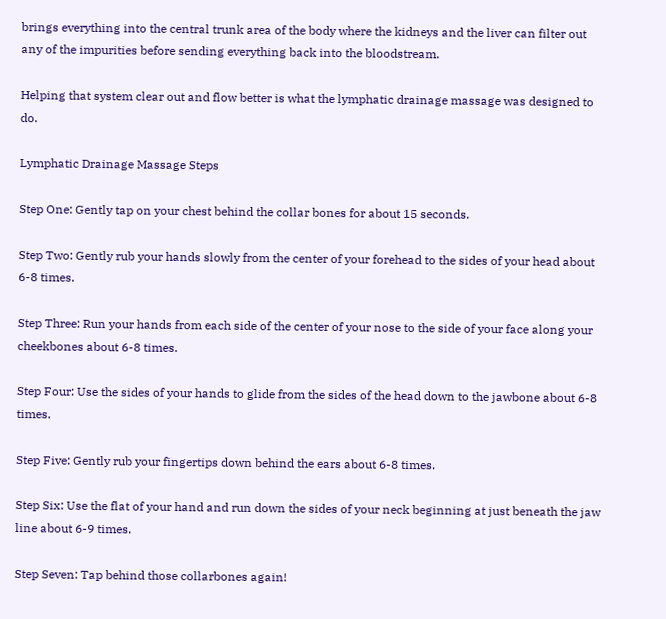brings everything into the central trunk area of the body where the kidneys and the liver can filter out any of the impurities before sending everything back into the bloodstream.

Helping that system clear out and flow better is what the lymphatic drainage massage was designed to do.

Lymphatic Drainage Massage Steps

Step One: Gently tap on your chest behind the collar bones for about 15 seconds.

Step Two: Gently rub your hands slowly from the center of your forehead to the sides of your head about 6-8 times.

Step Three: Run your hands from each side of the center of your nose to the side of your face along your cheekbones about 6-8 times.

Step Four: Use the sides of your hands to glide from the sides of the head down to the jawbone about 6-8 times.

Step Five: Gently rub your fingertips down behind the ears about 6-8 times.

Step Six: Use the flat of your hand and run down the sides of your neck beginning at just beneath the jaw line about 6-9 times.

Step Seven: Tap behind those collarbones again!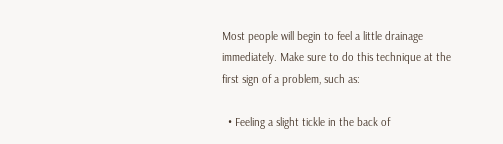Most people will begin to feel a little drainage immediately. Make sure to do this technique at the first sign of a problem, such as:

  • Feeling a slight tickle in the back of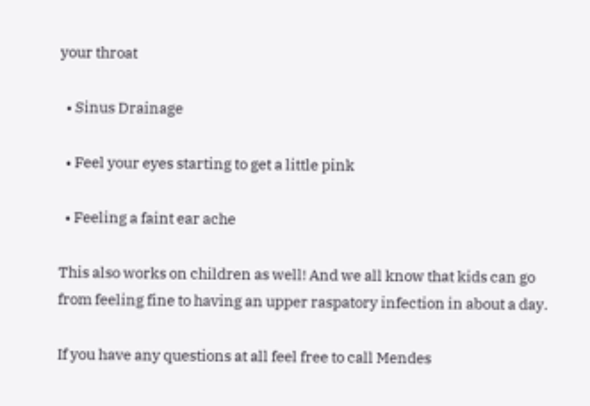your throat

  • Sinus Drainage

  • Feel your eyes starting to get a little pink

  • Feeling a faint ear ache

This also works on children as well! And we all know that kids can go from feeling fine to having an upper raspatory infection in about a day.

If you have any questions at all feel free to call Mendes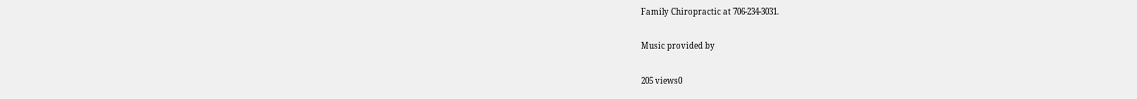Family Chiropractic at 706-234-3031.

Music provided by

205 views0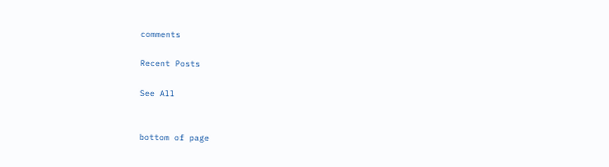comments

Recent Posts

See All


bottom of page